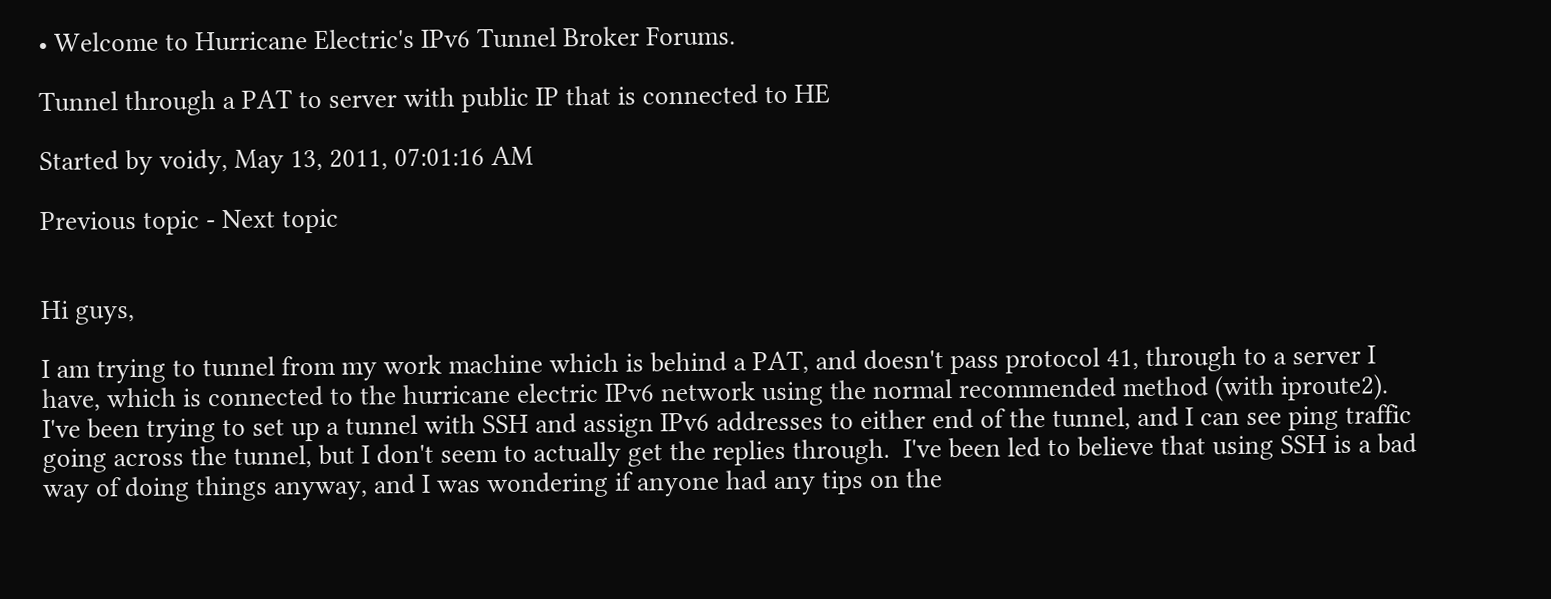• Welcome to Hurricane Electric's IPv6 Tunnel Broker Forums.

Tunnel through a PAT to server with public IP that is connected to HE

Started by voidy, May 13, 2011, 07:01:16 AM

Previous topic - Next topic


Hi guys,

I am trying to tunnel from my work machine which is behind a PAT, and doesn't pass protocol 41, through to a server I have, which is connected to the hurricane electric IPv6 network using the normal recommended method (with iproute2).  I've been trying to set up a tunnel with SSH and assign IPv6 addresses to either end of the tunnel, and I can see ping traffic going across the tunnel, but I don't seem to actually get the replies through.  I've been led to believe that using SSH is a bad way of doing things anyway, and I was wondering if anyone had any tips on the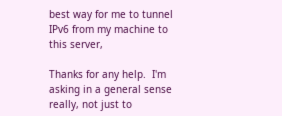best way for me to tunnel IPv6 from my machine to this server,

Thanks for any help.  I'm asking in a general sense really, not just to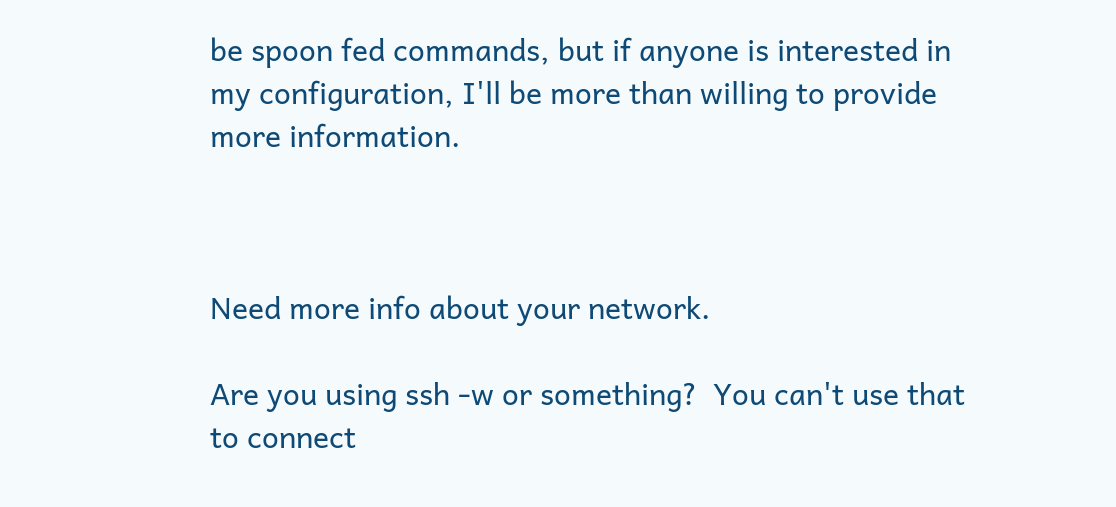be spoon fed commands, but if anyone is interested in my configuration, I'll be more than willing to provide more information.



Need more info about your network.

Are you using ssh -w or something?  You can't use that to connect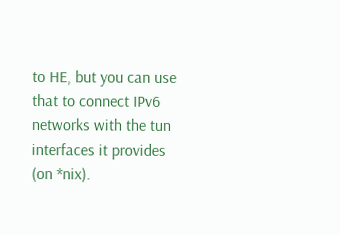to HE, but you can use that to connect IPv6 networks with the tun interfaces it provides (on *nix).